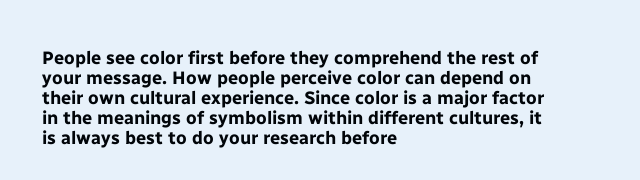People see color first before they comprehend the rest of your message. How people perceive color can depend on their own cultural experience. Since color is a major factor in the meanings of symbolism within different cultures, it is always best to do your research before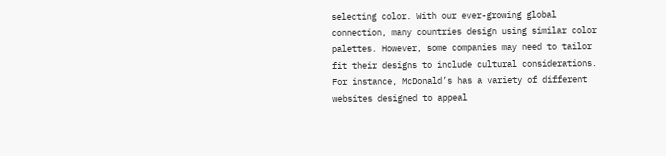selecting color. With our ever-growing global connection, many countries design using similar color palettes. However, some companies may need to tailor fit their designs to include cultural considerations. For instance, McDonald’s has a variety of different websites designed to appeal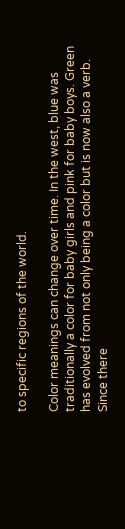to specific regions of the world.

Color meanings can change over time. In the west, blue was traditionally a color for baby girls and pink for baby boys. Green has evolved from not only being a color but is now also a verb. Since there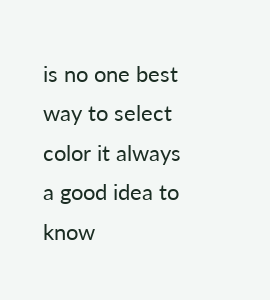is no one best way to select color it always a good idea to know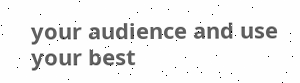your audience and use your best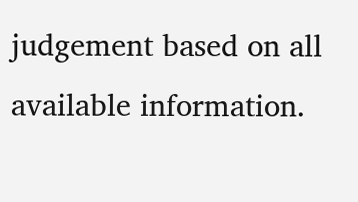judgement based on all available information.